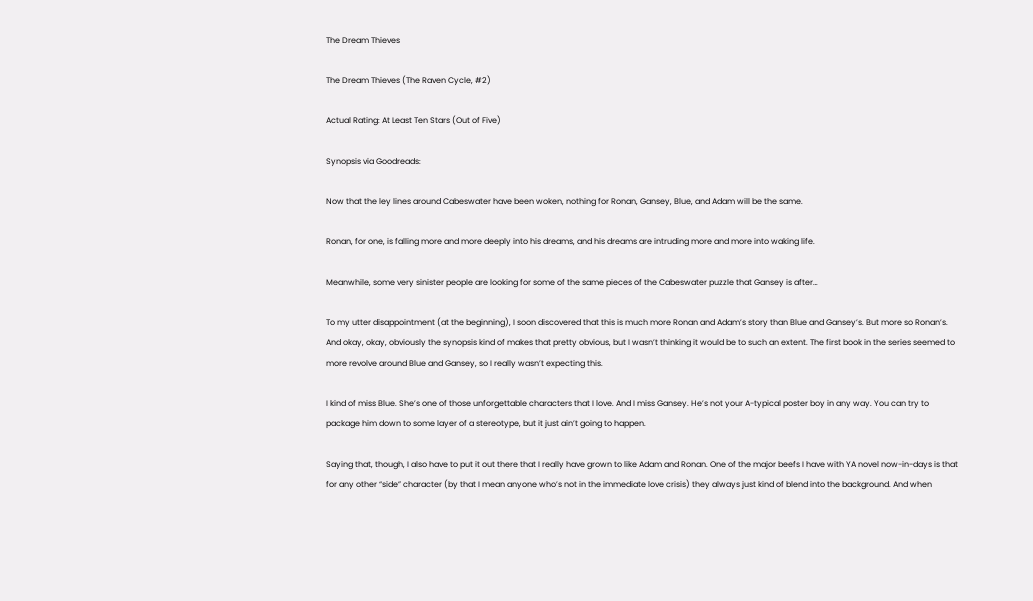The Dream Thieves

The Dream Thieves (The Raven Cycle, #2)

Actual Rating: At Least Ten Stars (Out of Five)

Synopsis via Goodreads:

Now that the ley lines around Cabeswater have been woken, nothing for Ronan, Gansey, Blue, and Adam will be the same.

Ronan, for one, is falling more and more deeply into his dreams, and his dreams are intruding more and more into waking life.

Meanwhile, some very sinister people are looking for some of the same pieces of the Cabeswater puzzle that Gansey is after…

To my utter disappointment (at the beginning), I soon discovered that this is much more Ronan and Adam’s story than Blue and Gansey’s. But more so Ronan’s. And okay, okay, obviously the synopsis kind of makes that pretty obvious, but I wasn’t thinking it would be to such an extent. The first book in the series seemed to more revolve around Blue and Gansey, so I really wasn’t expecting this.

I kind of miss Blue. She’s one of those unforgettable characters that I love. And I miss Gansey. He’s not your A-typical poster boy in any way. You can try to package him down to some layer of a stereotype, but it just ain’t going to happen.

Saying that, though, I also have to put it out there that I really have grown to like Adam and Ronan. One of the major beefs I have with YA novel now-in-days is that for any other “side” character (by that I mean anyone who’s not in the immediate love crisis) they always just kind of blend into the background. And when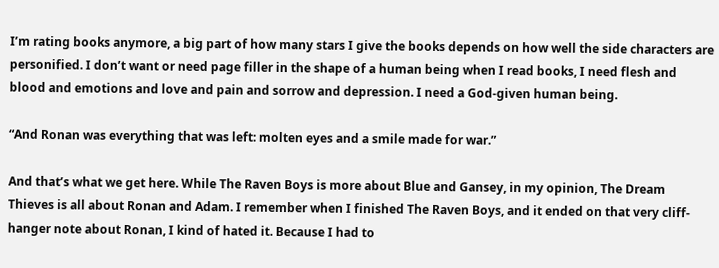I’m rating books anymore, a big part of how many stars I give the books depends on how well the side characters are personified. I don’t want or need page filler in the shape of a human being when I read books, I need flesh and blood and emotions and love and pain and sorrow and depression. I need a God-given human being.

“And Ronan was everything that was left: molten eyes and a smile made for war.”

And that’s what we get here. While The Raven Boys is more about Blue and Gansey, in my opinion, The Dream Thieves is all about Ronan and Adam. I remember when I finished The Raven Boys, and it ended on that very cliff-hanger note about Ronan, I kind of hated it. Because I had to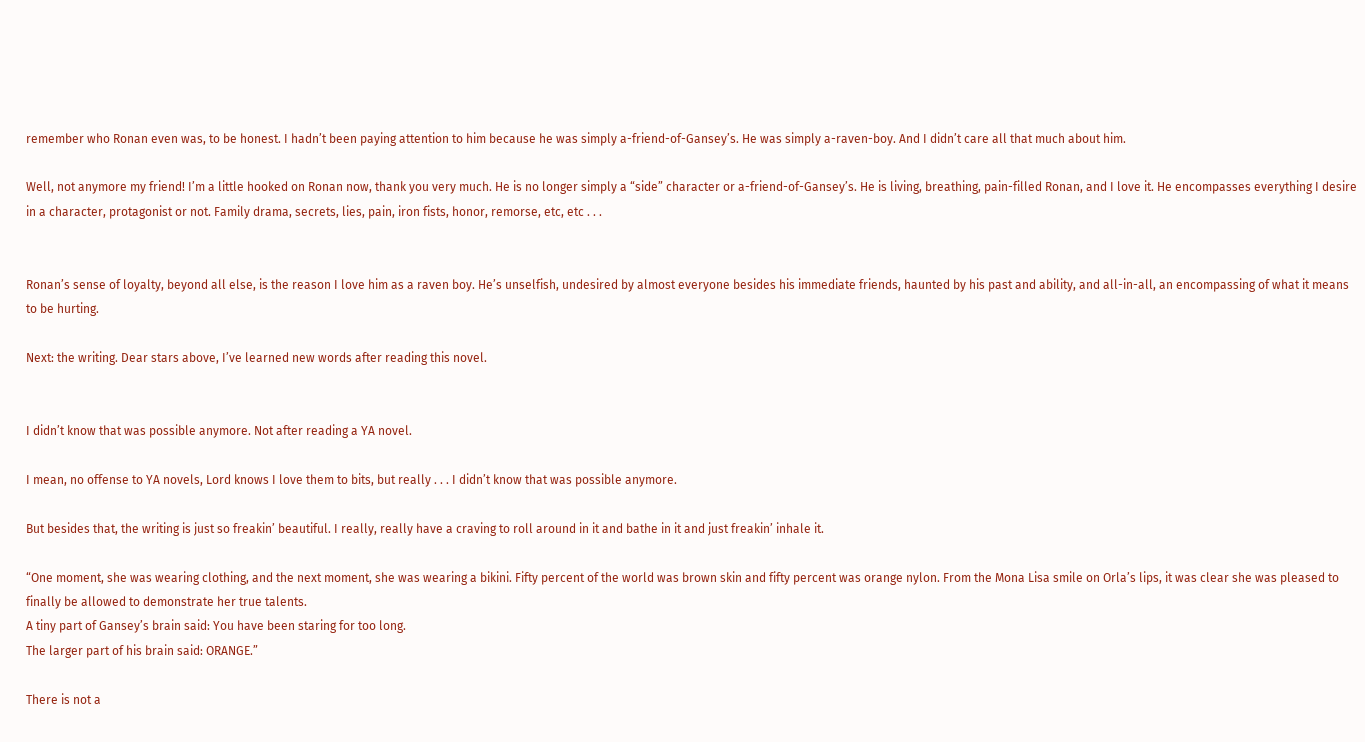remember who Ronan even was, to be honest. I hadn’t been paying attention to him because he was simply a-friend-of-Gansey’s. He was simply a-raven-boy. And I didn’t care all that much about him.

Well, not anymore my friend! I’m a little hooked on Ronan now, thank you very much. He is no longer simply a “side” character or a-friend-of-Gansey’s. He is living, breathing, pain-filled Ronan, and I love it. He encompasses everything I desire in a character, protagonist or not. Family drama, secrets, lies, pain, iron fists, honor, remorse, etc, etc . . .


Ronan’s sense of loyalty, beyond all else, is the reason I love him as a raven boy. He’s unselfish, undesired by almost everyone besides his immediate friends, haunted by his past and ability, and all-in-all, an encompassing of what it means to be hurting.

Next: the writing. Dear stars above, I’ve learned new words after reading this novel.


I didn’t know that was possible anymore. Not after reading a YA novel.

I mean, no offense to YA novels, Lord knows I love them to bits, but really . . . I didn’t know that was possible anymore.

But besides that, the writing is just so freakin’ beautiful. I really, really have a craving to roll around in it and bathe in it and just freakin’ inhale it.

“One moment, she was wearing clothing, and the next moment, she was wearing a bikini. Fifty percent of the world was brown skin and fifty percent was orange nylon. From the Mona Lisa smile on Orla’s lips, it was clear she was pleased to finally be allowed to demonstrate her true talents.
A tiny part of Gansey’s brain said: You have been staring for too long.
The larger part of his brain said: ORANGE.”

There is not a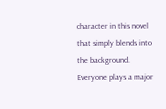character in this novel that simply blends into the background. Everyone plays a major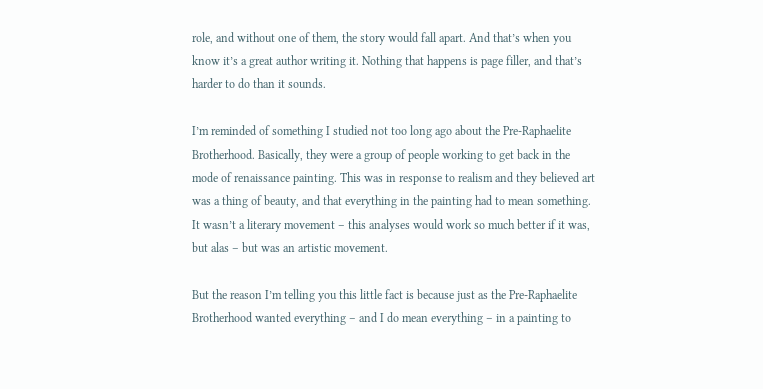role, and without one of them, the story would fall apart. And that’s when you know it’s a great author writing it. Nothing that happens is page filler, and that’s harder to do than it sounds.

I’m reminded of something I studied not too long ago about the Pre-Raphaelite Brotherhood. Basically, they were a group of people working to get back in the mode of renaissance painting. This was in response to realism and they believed art was a thing of beauty, and that everything in the painting had to mean something. It wasn’t a literary movement – this analyses would work so much better if it was, but alas – but was an artistic movement.

But the reason I’m telling you this little fact is because just as the Pre-Raphaelite Brotherhood wanted everything – and I do mean everything – in a painting to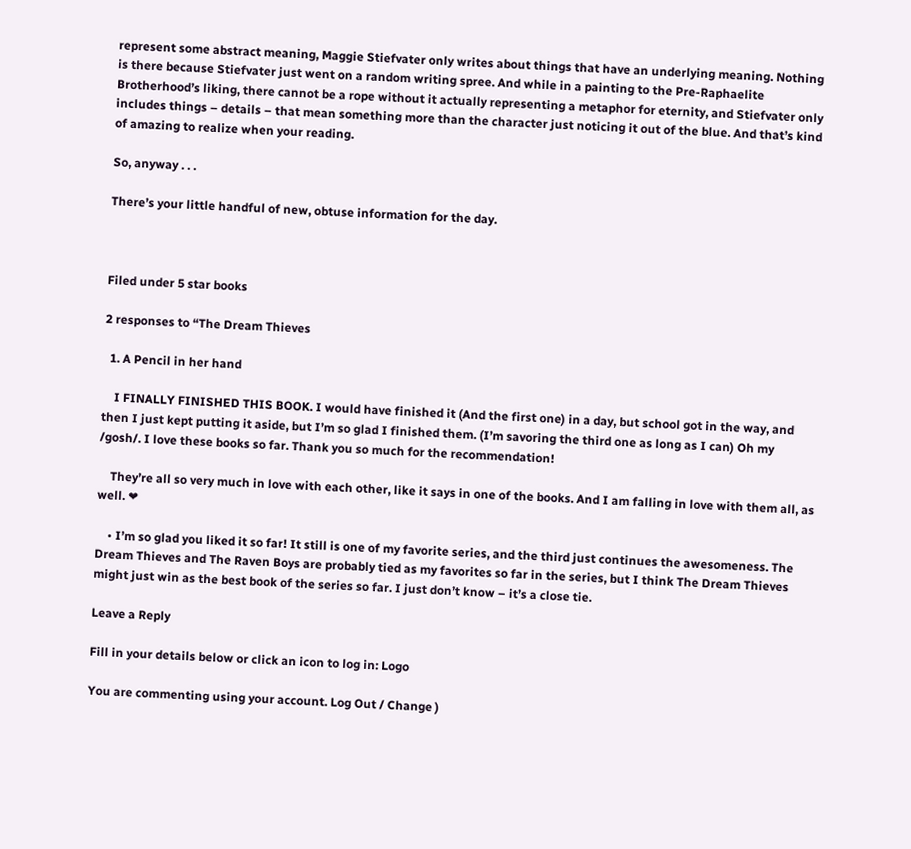represent some abstract meaning, Maggie Stiefvater only writes about things that have an underlying meaning. Nothing is there because Stiefvater just went on a random writing spree. And while in a painting to the Pre-Raphaelite Brotherhood’s liking, there cannot be a rope without it actually representing a metaphor for eternity, and Stiefvater only includes things – details – that mean something more than the character just noticing it out of the blue. And that’s kind of amazing to realize when your reading.

So, anyway . . .

There’s your little handful of new, obtuse information for the day.



Filed under 5 star books

2 responses to “The Dream Thieves

  1. A Pencil in her hand

    I FINALLY FINISHED THIS BOOK. I would have finished it (And the first one) in a day, but school got in the way, and then I just kept putting it aside, but I’m so glad I finished them. (I’m savoring the third one as long as I can) Oh my /gosh/. I love these books so far. Thank you so much for the recommendation!

    They’re all so very much in love with each other, like it says in one of the books. And I am falling in love with them all, as well. ❤

    • I’m so glad you liked it so far! It still is one of my favorite series, and the third just continues the awesomeness. The Dream Thieves and The Raven Boys are probably tied as my favorites so far in the series, but I think The Dream Thieves might just win as the best book of the series so far. I just don’t know – it’s a close tie.

Leave a Reply

Fill in your details below or click an icon to log in: Logo

You are commenting using your account. Log Out / Change )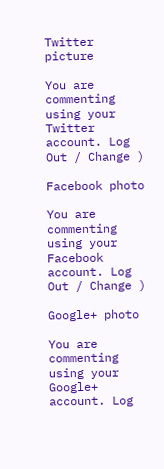Twitter picture

You are commenting using your Twitter account. Log Out / Change )

Facebook photo

You are commenting using your Facebook account. Log Out / Change )

Google+ photo

You are commenting using your Google+ account. Log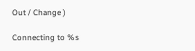Out / Change )

Connecting to %s